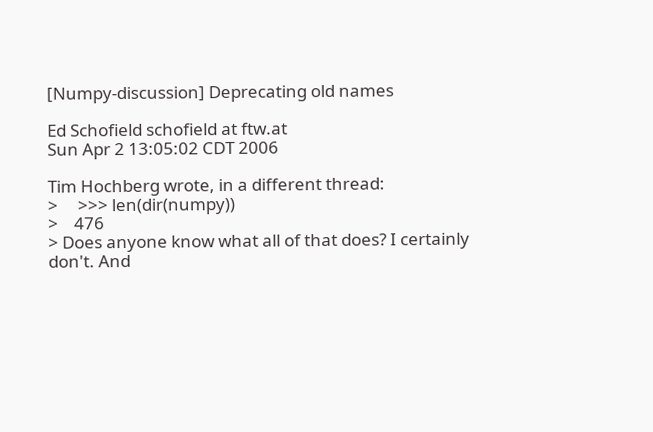[Numpy-discussion] Deprecating old names

Ed Schofield schofield at ftw.at
Sun Apr 2 13:05:02 CDT 2006

Tim Hochberg wrote, in a different thread:
>     >>> len(dir(numpy))
>    476
> Does anyone know what all of that does? I certainly don't. And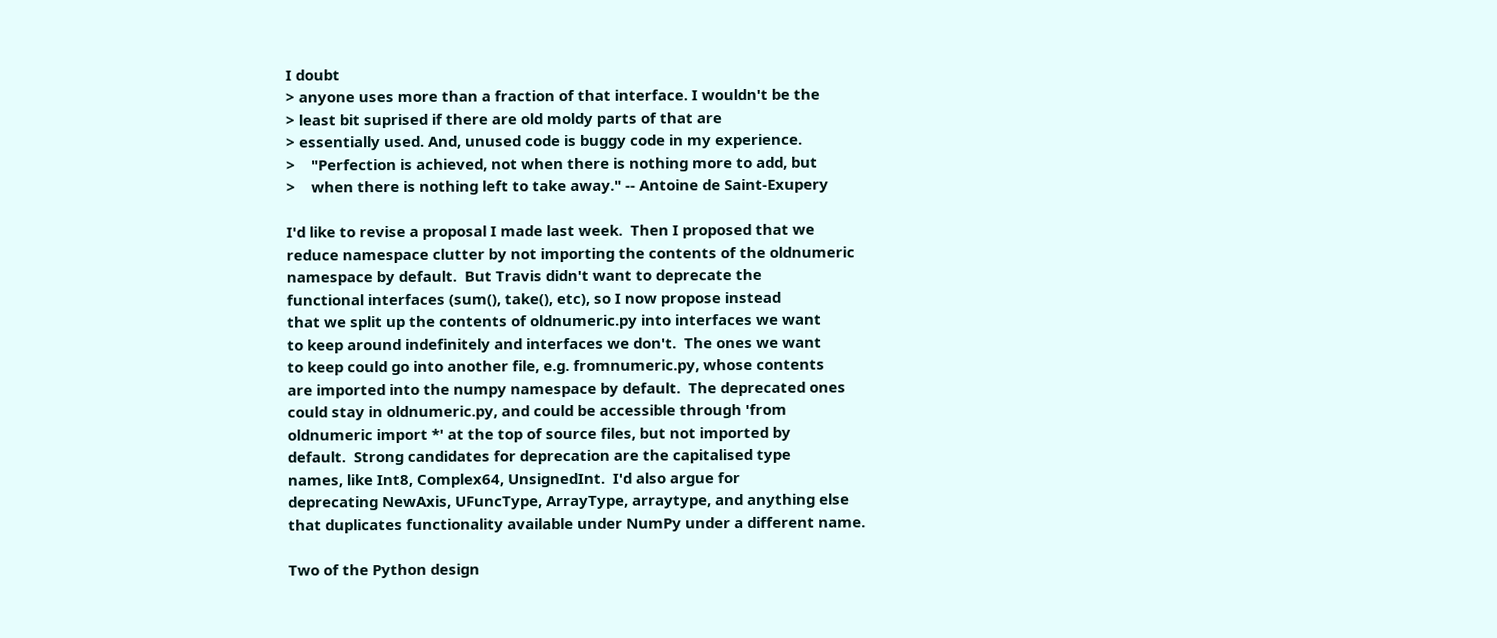I doubt
> anyone uses more than a fraction of that interface. I wouldn't be the
> least bit suprised if there are old moldy parts of that are
> essentially used. And, unused code is buggy code in my experience.
>    "Perfection is achieved, not when there is nothing more to add, but
>    when there is nothing left to take away." -- Antoine de Saint-Exupery

I'd like to revise a proposal I made last week.  Then I proposed that we
reduce namespace clutter by not importing the contents of the oldnumeric
namespace by default.  But Travis didn't want to deprecate the
functional interfaces (sum(), take(), etc), so I now propose instead
that we split up the contents of oldnumeric.py into interfaces we want
to keep around indefinitely and interfaces we don't.  The ones we want
to keep could go into another file, e.g. fromnumeric.py, whose contents
are imported into the numpy namespace by default.  The deprecated ones
could stay in oldnumeric.py, and could be accessible through 'from
oldnumeric import *' at the top of source files, but not imported by
default.  Strong candidates for deprecation are the capitalised type
names, like Int8, Complex64, UnsignedInt.  I'd also argue for
deprecating NewAxis, UFuncType, ArrayType, arraytype, and anything else
that duplicates functionality available under NumPy under a different name.

Two of the Python design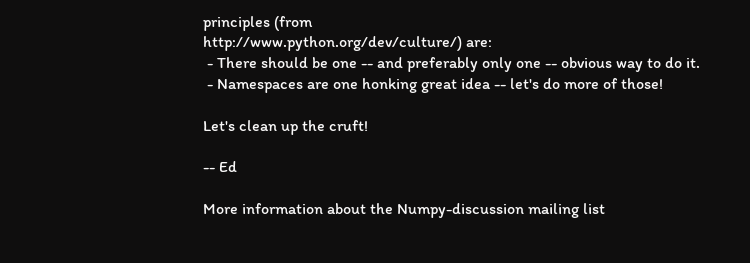principles (from
http://www.python.org/dev/culture/) are:
 - There should be one -- and preferably only one -- obvious way to do it.
 - Namespaces are one honking great idea -- let's do more of those!

Let's clean up the cruft!

-- Ed

More information about the Numpy-discussion mailing list